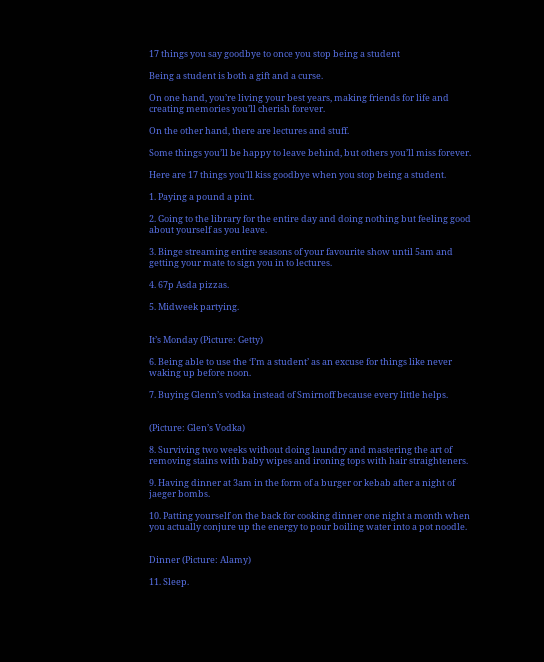17 things you say goodbye to once you stop being a student

Being a student is both a gift and a curse.

On one hand, you’re living your best years, making friends for life and creating memories you’ll cherish forever.

On the other hand, there are lectures and stuff.

Some things you’ll be happy to leave behind, but others you’ll miss forever.

Here are 17 things you’ll kiss goodbye when you stop being a student.

1. Paying a pound a pint.

2. Going to the library for the entire day and doing nothing but feeling good about yourself as you leave.

3. Binge streaming entire seasons of your favourite show until 5am and getting your mate to sign you in to lectures.

4. 67p Asda pizzas.

5. Midweek partying.


It’s Monday (Picture: Getty)

6. Being able to use the ‘I’m a student’ as an excuse for things like never waking up before noon.

7. Buying Glenn’s vodka instead of Smirnoff because every little helps.


(Picture: Glen’s Vodka)

8. Surviving two weeks without doing laundry and mastering the art of removing stains with baby wipes and ironing tops with hair straighteners.

9. Having dinner at 3am in the form of a burger or kebab after a night of jaeger bombs.

10. Patting yourself on the back for cooking dinner one night a month when you actually conjure up the energy to pour boiling water into a pot noodle.


Dinner (Picture: Alamy)

11. Sleep.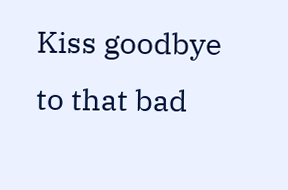Kiss goodbye to that bad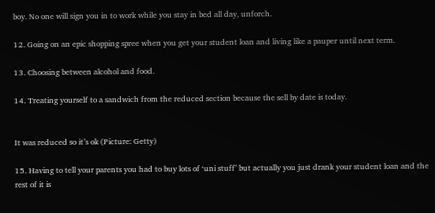boy. No one will sign you in to work while you stay in bed all day, unforch.

12. Going on an epic shopping spree when you get your student loan and living like a pauper until next term.

13. Choosing between alcohol and food.

14. Treating yourself to a sandwich from the reduced section because the sell by date is today.


It was reduced so it’s ok (Picture: Getty)

15. Having to tell your parents you had to buy lots of ‘uni stuff’ but actually you just drank your student loan and the rest of it is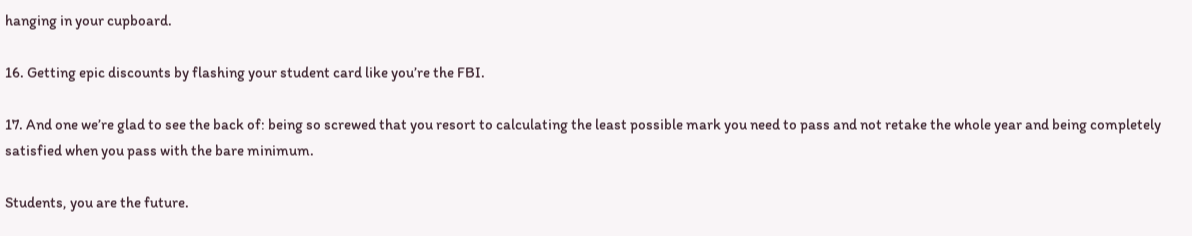hanging in your cupboard.

16. Getting epic discounts by flashing your student card like you’re the FBI.

17. And one we’re glad to see the back of: being so screwed that you resort to calculating the least possible mark you need to pass and not retake the whole year and being completely satisfied when you pass with the bare minimum.

Students, you are the future.